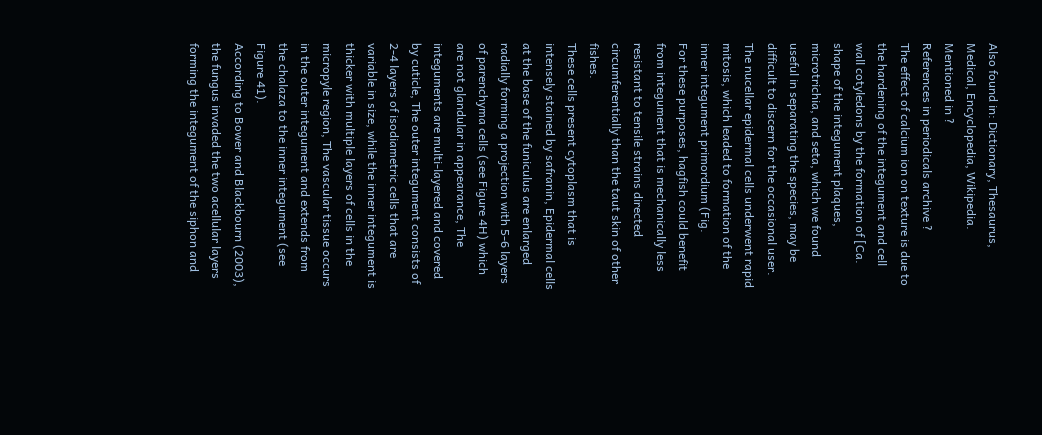Also found in: Dictionary, Thesaurus, Medical, Encyclopedia, Wikipedia.
Mentioned in ?
References in periodicals archive ?
The effect of calcium ion on texture is due to the hardening of the integument and cell wall cotyledons by the formation of [Ca.
shape of the integument plaques, microtrichia, and seta, which we found useful in separating the species, may be difficult to discern for the occasional user.
The nucellar epidermal cells underwent rapid mitosis, which leaded to formation of the inner integument primordium (Fig.
For these purposes, hagfish could benefit from integument that is mechanically less resistant to tensile strains directed circumferentially than the taut skin of other fishes.
These cells present cytoplasm that is intensely stained by safranin, Epidermal cells at the base of the funiculus are enlarged radially forming a projection with 5-6 layers of parenchyma cells (see Figure 4H) which are not glandular in appearance, The integuments are multi-layered and covered by cuticle, The outer integument consists of 2-4 layers of isodiametric cells that are variable in size, while the inner integument is thicker with multiple layers of cells in the micropyle region, The vascular tissue occurs in the outer integument and extends from the chalaza to the inner integument (see Figure 41).
According to Bower and Blackbourn (2003), the fungus invaded the two acellular layers forming the integument of the siphon and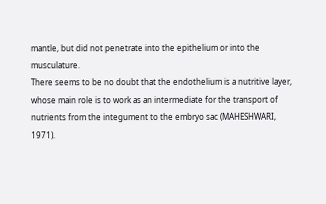mantle, but did not penetrate into the epithelium or into the musculature.
There seems to be no doubt that the endothelium is a nutritive layer, whose main role is to work as an intermediate for the transport of nutrients from the integument to the embryo sac (MAHESHWARI, 1971).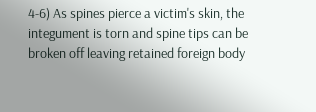4-6) As spines pierce a victim's skin, the integument is torn and spine tips can be broken off leaving retained foreign body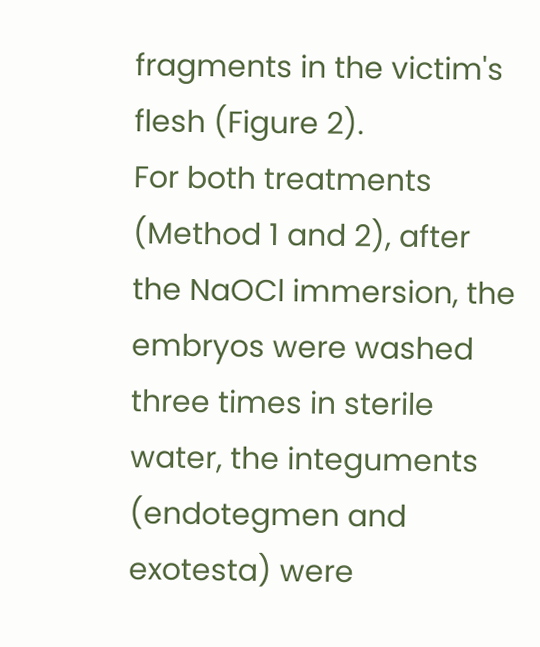fragments in the victim's flesh (Figure 2).
For both treatments (Method 1 and 2), after the NaOCl immersion, the embryos were washed three times in sterile water, the integuments (endotegmen and exotesta) were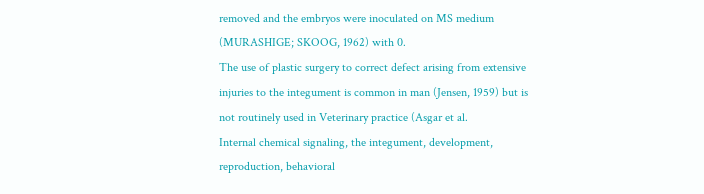removed and the embryos were inoculated on MS medium (MURASHIGE; SKOOG, 1962) with 0.
The use of plastic surgery to correct defect arising from extensive injuries to the integument is common in man (Jensen, 1959) but is not routinely used in Veterinary practice (Asgar et al.
Internal chemical signaling, the integument, development, reproduction, behavioral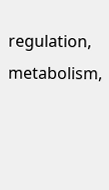regulation, metabolism,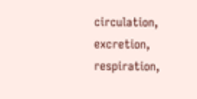circulation, excretion, respiration,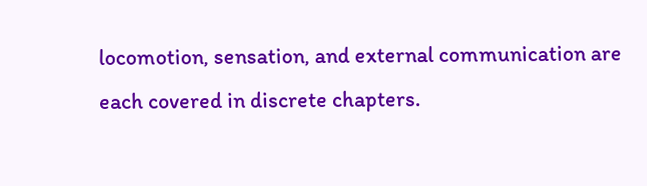locomotion, sensation, and external communication are each covered in discrete chapters.